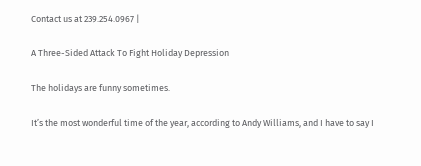Contact us at 239.254.0967 |

A Three-Sided Attack To Fight Holiday Depression

The holidays are funny sometimes.

It’s the most wonderful time of the year, according to Andy Williams, and I have to say I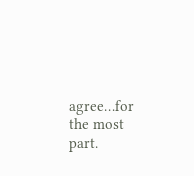agree…for the most part.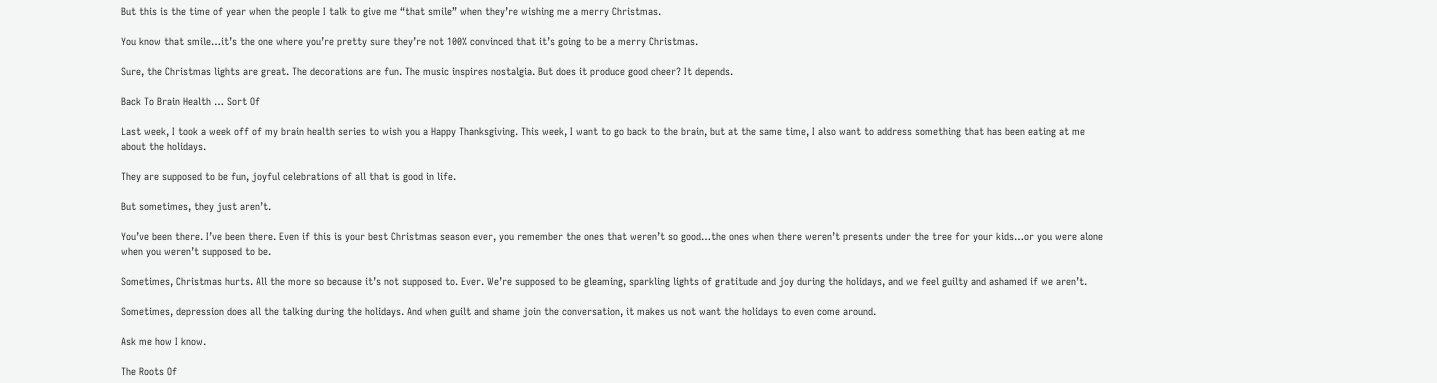But this is the time of year when the people I talk to give me “that smile” when they’re wishing me a merry Christmas.

You know that smile…it’s the one where you’re pretty sure they’re not 100% convinced that it’s going to be a merry Christmas.

Sure, the Christmas lights are great. The decorations are fun. The music inspires nostalgia. But does it produce good cheer? It depends.

Back To Brain Health … Sort Of

Last week, I took a week off of my brain health series to wish you a Happy Thanksgiving. This week, I want to go back to the brain, but at the same time, I also want to address something that has been eating at me about the holidays.

They are supposed to be fun, joyful celebrations of all that is good in life.

But sometimes, they just aren’t.

You’ve been there. I’ve been there. Even if this is your best Christmas season ever, you remember the ones that weren’t so good…the ones when there weren’t presents under the tree for your kids…or you were alone when you weren’t supposed to be.

Sometimes, Christmas hurts. All the more so because it’s not supposed to. Ever. We’re supposed to be gleaming, sparkling lights of gratitude and joy during the holidays, and we feel guilty and ashamed if we aren’t.

Sometimes, depression does all the talking during the holidays. And when guilt and shame join the conversation, it makes us not want the holidays to even come around.

Ask me how I know.

The Roots Of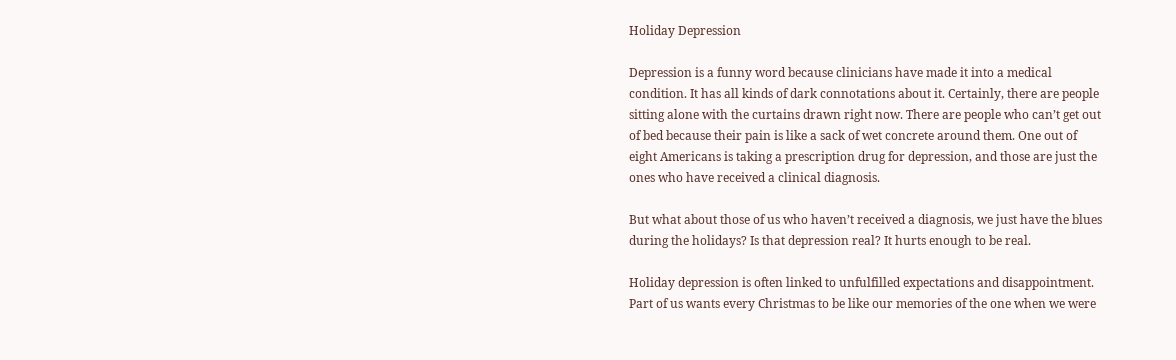Holiday Depression

Depression is a funny word because clinicians have made it into a medical condition. It has all kinds of dark connotations about it. Certainly, there are people sitting alone with the curtains drawn right now. There are people who can’t get out of bed because their pain is like a sack of wet concrete around them. One out of eight Americans is taking a prescription drug for depression, and those are just the ones who have received a clinical diagnosis.

But what about those of us who haven’t received a diagnosis, we just have the blues during the holidays? Is that depression real? It hurts enough to be real.

Holiday depression is often linked to unfulfilled expectations and disappointment. Part of us wants every Christmas to be like our memories of the one when we were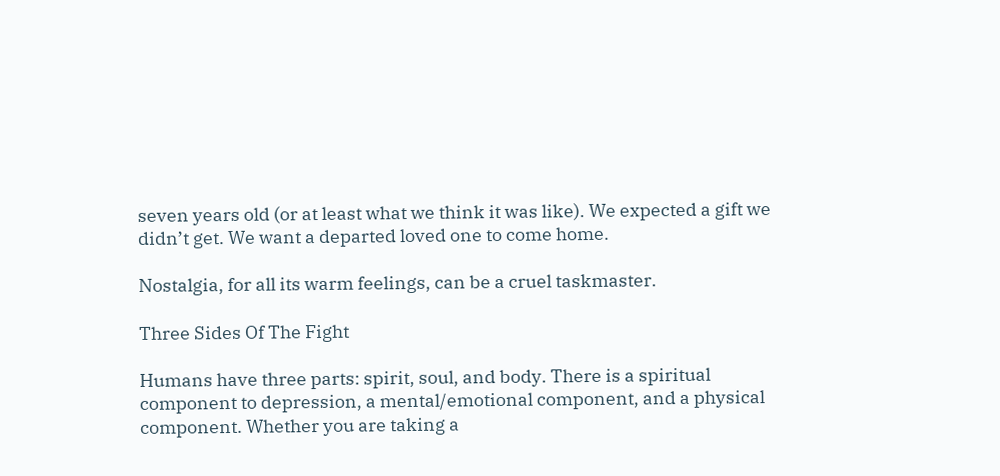seven years old (or at least what we think it was like). We expected a gift we didn’t get. We want a departed loved one to come home.

Nostalgia, for all its warm feelings, can be a cruel taskmaster.

Three Sides Of The Fight

Humans have three parts: spirit, soul, and body. There is a spiritual component to depression, a mental/emotional component, and a physical component. Whether you are taking a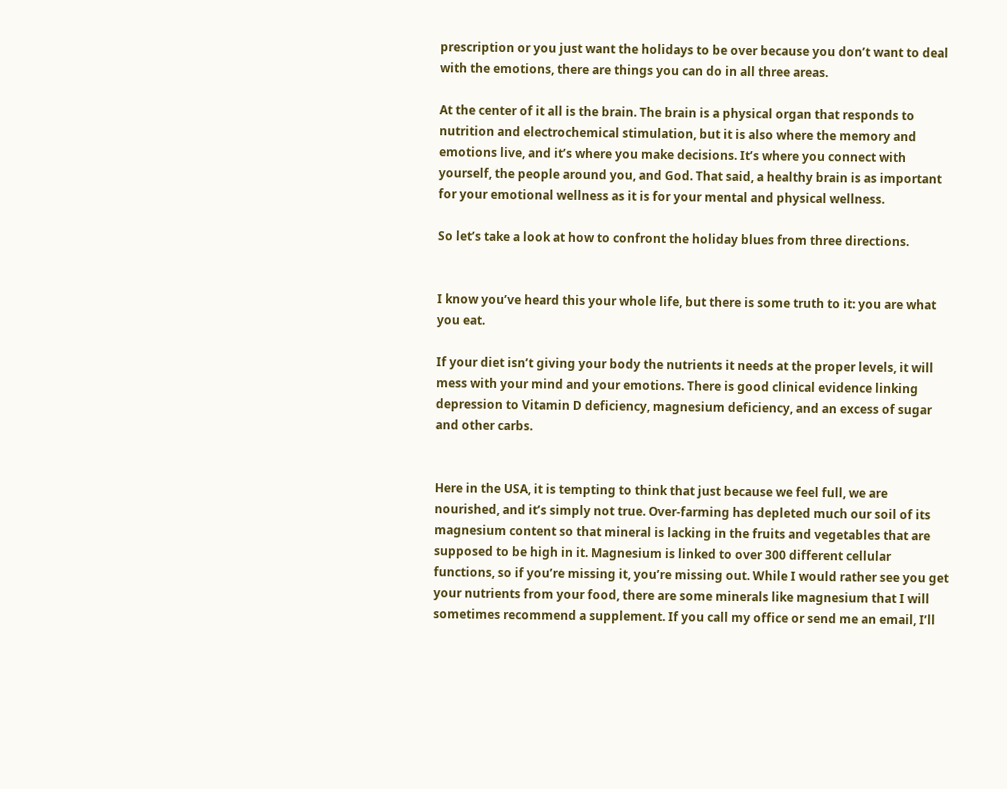prescription or you just want the holidays to be over because you don’t want to deal with the emotions, there are things you can do in all three areas.

At the center of it all is the brain. The brain is a physical organ that responds to nutrition and electrochemical stimulation, but it is also where the memory and emotions live, and it’s where you make decisions. It’s where you connect with yourself, the people around you, and God. That said, a healthy brain is as important for your emotional wellness as it is for your mental and physical wellness.

So let’s take a look at how to confront the holiday blues from three directions.


I know you’ve heard this your whole life, but there is some truth to it: you are what you eat.

If your diet isn’t giving your body the nutrients it needs at the proper levels, it will mess with your mind and your emotions. There is good clinical evidence linking depression to Vitamin D deficiency, magnesium deficiency, and an excess of sugar and other carbs.


Here in the USA, it is tempting to think that just because we feel full, we are nourished, and it’s simply not true. Over-farming has depleted much our soil of its magnesium content so that mineral is lacking in the fruits and vegetables that are supposed to be high in it. Magnesium is linked to over 300 different cellular functions, so if you’re missing it, you’re missing out. While I would rather see you get your nutrients from your food, there are some minerals like magnesium that I will sometimes recommend a supplement. If you call my office or send me an email, I’ll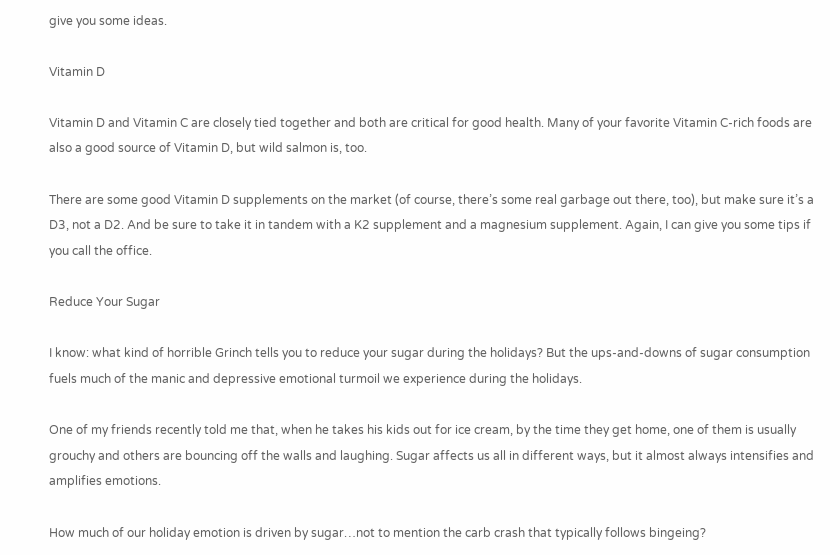give you some ideas.

Vitamin D

Vitamin D and Vitamin C are closely tied together and both are critical for good health. Many of your favorite Vitamin C-rich foods are also a good source of Vitamin D, but wild salmon is, too.

There are some good Vitamin D supplements on the market (of course, there’s some real garbage out there, too), but make sure it’s a D3, not a D2. And be sure to take it in tandem with a K2 supplement and a magnesium supplement. Again, I can give you some tips if you call the office.

Reduce Your Sugar

I know: what kind of horrible Grinch tells you to reduce your sugar during the holidays? But the ups-and-downs of sugar consumption fuels much of the manic and depressive emotional turmoil we experience during the holidays.

One of my friends recently told me that, when he takes his kids out for ice cream, by the time they get home, one of them is usually grouchy and others are bouncing off the walls and laughing. Sugar affects us all in different ways, but it almost always intensifies and amplifies emotions.

How much of our holiday emotion is driven by sugar…not to mention the carb crash that typically follows bingeing?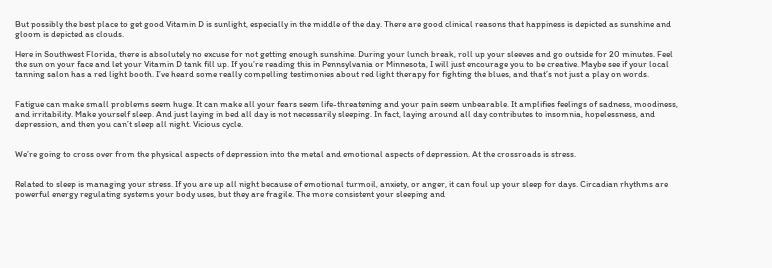But possibly the best place to get good Vitamin D is sunlight, especially in the middle of the day. There are good clinical reasons that happiness is depicted as sunshine and gloom is depicted as clouds.

Here in Southwest Florida, there is absolutely no excuse for not getting enough sunshine. During your lunch break, roll up your sleeves and go outside for 20 minutes. Feel the sun on your face and let your Vitamin D tank fill up. If you’re reading this in Pennsylvania or Minnesota, I will just encourage you to be creative. Maybe see if your local tanning salon has a red light booth. I’ve heard some really compelling testimonies about red light therapy for fighting the blues, and that’s not just a play on words.


Fatigue can make small problems seem huge. It can make all your fears seem life-threatening and your pain seem unbearable. It amplifies feelings of sadness, moodiness, and irritability. Make yourself sleep. And just laying in bed all day is not necessarily sleeping. In fact, laying around all day contributes to insomnia, hopelessness, and depression, and then you can’t sleep all night. Vicious cycle.


We’re going to cross over from the physical aspects of depression into the metal and emotional aspects of depression. At the crossroads is stress.


Related to sleep is managing your stress. If you are up all night because of emotional turmoil, anxiety, or anger, it can foul up your sleep for days. Circadian rhythms are powerful energy regulating systems your body uses, but they are fragile. The more consistent your sleeping and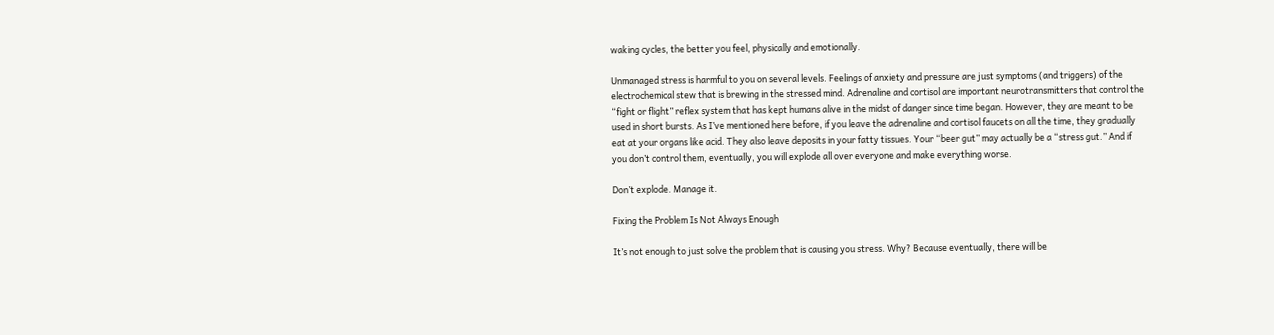waking cycles, the better you feel, physically and emotionally.

Unmanaged stress is harmful to you on several levels. Feelings of anxiety and pressure are just symptoms (and triggers) of the electrochemical stew that is brewing in the stressed mind. Adrenaline and cortisol are important neurotransmitters that control the “fight or flight” reflex system that has kept humans alive in the midst of danger since time began. However, they are meant to be used in short bursts. As I’ve mentioned here before, if you leave the adrenaline and cortisol faucets on all the time, they gradually eat at your organs like acid. They also leave deposits in your fatty tissues. Your “beer gut” may actually be a “stress gut.” And if you don’t control them, eventually, you will explode all over everyone and make everything worse.

Don’t explode. Manage it.

Fixing the Problem Is Not Always Enough

It’s not enough to just solve the problem that is causing you stress. Why? Because eventually, there will be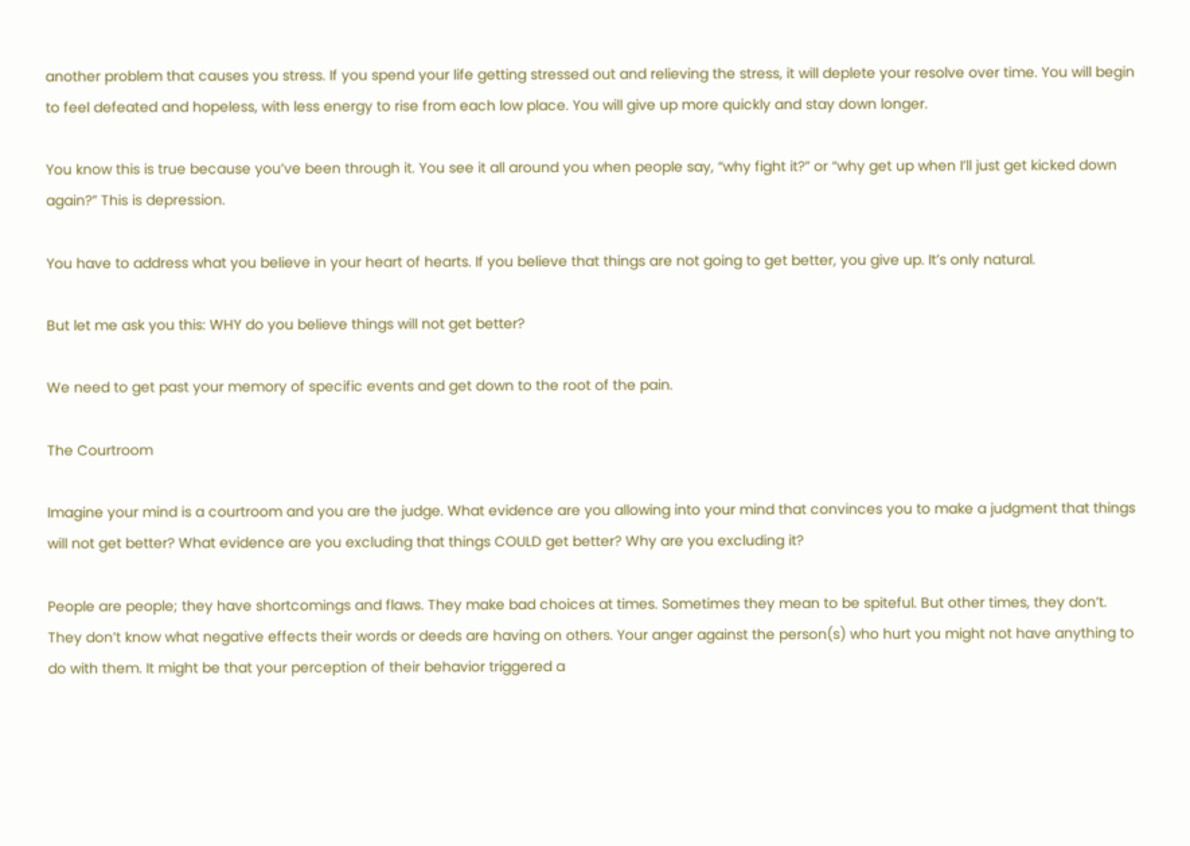another problem that causes you stress. If you spend your life getting stressed out and relieving the stress, it will deplete your resolve over time. You will begin to feel defeated and hopeless, with less energy to rise from each low place. You will give up more quickly and stay down longer.

You know this is true because you’ve been through it. You see it all around you when people say, “why fight it?” or “why get up when I’ll just get kicked down again?” This is depression.

You have to address what you believe in your heart of hearts. If you believe that things are not going to get better, you give up. It’s only natural.

But let me ask you this: WHY do you believe things will not get better?

We need to get past your memory of specific events and get down to the root of the pain.

The Courtroom

Imagine your mind is a courtroom and you are the judge. What evidence are you allowing into your mind that convinces you to make a judgment that things will not get better? What evidence are you excluding that things COULD get better? Why are you excluding it?

People are people; they have shortcomings and flaws. They make bad choices at times. Sometimes they mean to be spiteful. But other times, they don’t. They don’t know what negative effects their words or deeds are having on others. Your anger against the person(s) who hurt you might not have anything to do with them. It might be that your perception of their behavior triggered a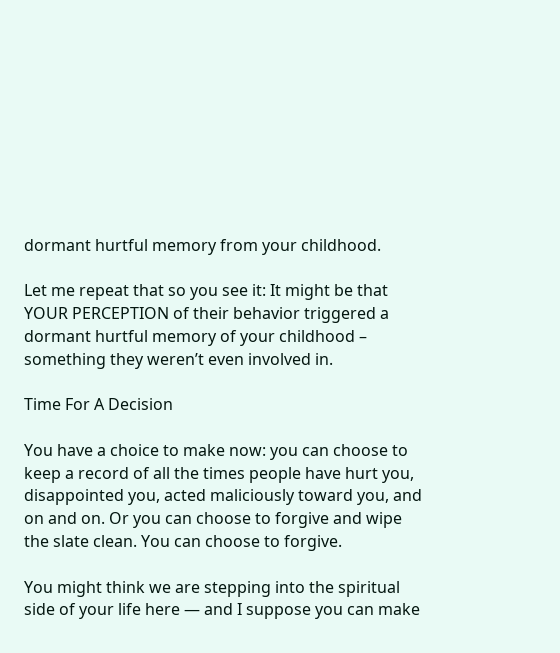dormant hurtful memory from your childhood.

Let me repeat that so you see it: It might be that YOUR PERCEPTION of their behavior triggered a dormant hurtful memory of your childhood – something they weren’t even involved in.

Time For A Decision

You have a choice to make now: you can choose to keep a record of all the times people have hurt you, disappointed you, acted maliciously toward you, and on and on. Or you can choose to forgive and wipe the slate clean. You can choose to forgive.

You might think we are stepping into the spiritual side of your life here — and I suppose you can make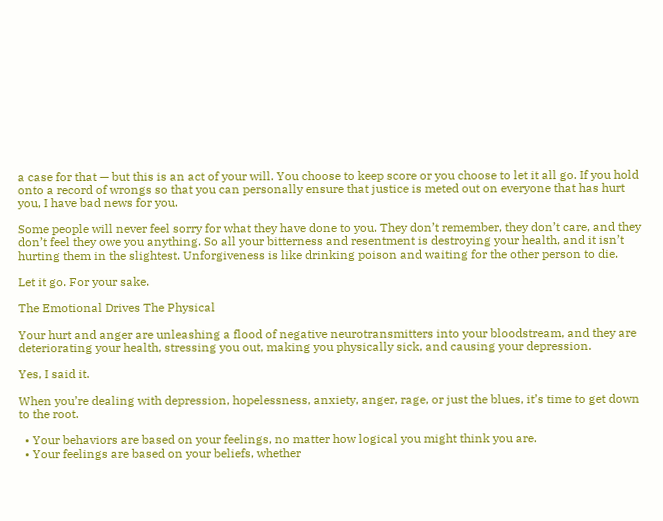a case for that — but this is an act of your will. You choose to keep score or you choose to let it all go. If you hold onto a record of wrongs so that you can personally ensure that justice is meted out on everyone that has hurt you, I have bad news for you.

Some people will never feel sorry for what they have done to you. They don’t remember, they don’t care, and they don’t feel they owe you anything. So all your bitterness and resentment is destroying your health, and it isn’t hurting them in the slightest. Unforgiveness is like drinking poison and waiting for the other person to die.

Let it go. For your sake.

The Emotional Drives The Physical

Your hurt and anger are unleashing a flood of negative neurotransmitters into your bloodstream, and they are deteriorating your health, stressing you out, making you physically sick, and causing your depression.

Yes, I said it.

When you’re dealing with depression, hopelessness, anxiety, anger, rage, or just the blues, it’s time to get down to the root.

  • Your behaviors are based on your feelings, no matter how logical you might think you are.
  • Your feelings are based on your beliefs, whether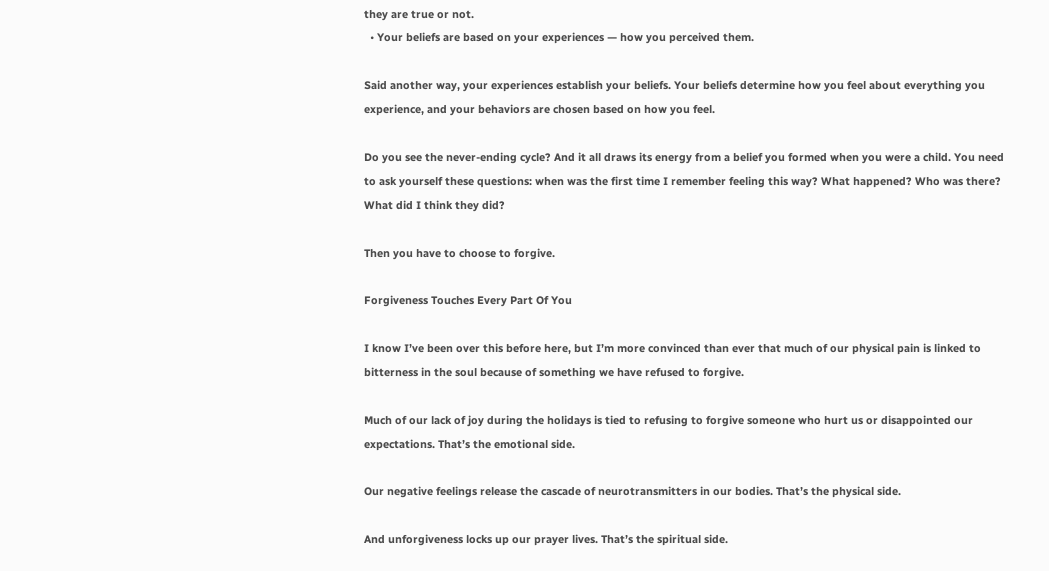they are true or not.
  • Your beliefs are based on your experiences — how you perceived them.

Said another way, your experiences establish your beliefs. Your beliefs determine how you feel about everything you experience, and your behaviors are chosen based on how you feel.

Do you see the never-ending cycle? And it all draws its energy from a belief you formed when you were a child. You need to ask yourself these questions: when was the first time I remember feeling this way? What happened? Who was there? What did I think they did?

Then you have to choose to forgive.

Forgiveness Touches Every Part Of You

I know I’ve been over this before here, but I’m more convinced than ever that much of our physical pain is linked to bitterness in the soul because of something we have refused to forgive.

Much of our lack of joy during the holidays is tied to refusing to forgive someone who hurt us or disappointed our expectations. That’s the emotional side.

Our negative feelings release the cascade of neurotransmitters in our bodies. That’s the physical side.

And unforgiveness locks up our prayer lives. That’s the spiritual side.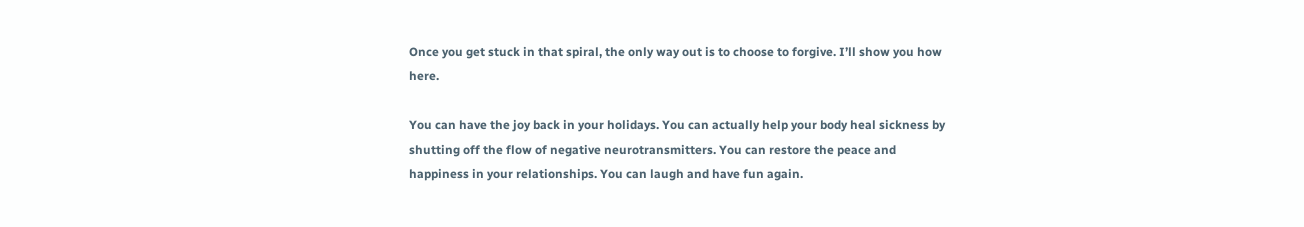Once you get stuck in that spiral, the only way out is to choose to forgive. I’ll show you how here.

You can have the joy back in your holidays. You can actually help your body heal sickness by shutting off the flow of negative neurotransmitters. You can restore the peace and happiness in your relationships. You can laugh and have fun again.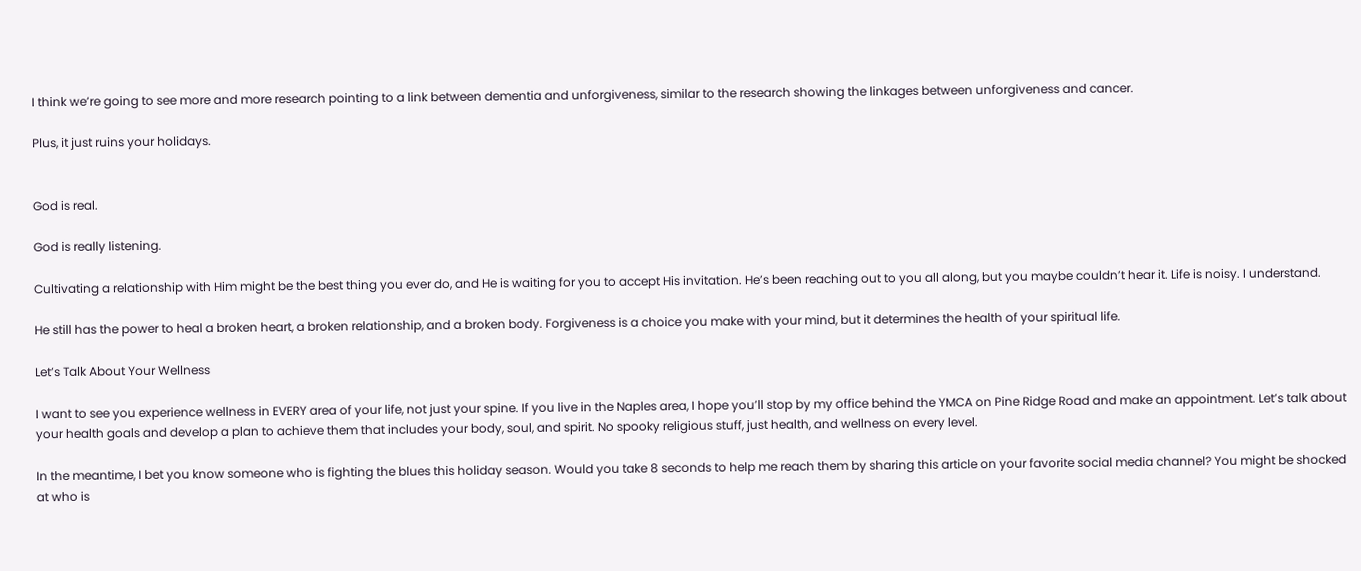I think we’re going to see more and more research pointing to a link between dementia and unforgiveness, similar to the research showing the linkages between unforgiveness and cancer.

Plus, it just ruins your holidays.


God is real.

God is really listening.

Cultivating a relationship with Him might be the best thing you ever do, and He is waiting for you to accept His invitation. He’s been reaching out to you all along, but you maybe couldn’t hear it. Life is noisy. I understand.

He still has the power to heal a broken heart, a broken relationship, and a broken body. Forgiveness is a choice you make with your mind, but it determines the health of your spiritual life.

Let’s Talk About Your Wellness

I want to see you experience wellness in EVERY area of your life, not just your spine. If you live in the Naples area, I hope you’ll stop by my office behind the YMCA on Pine Ridge Road and make an appointment. Let’s talk about your health goals and develop a plan to achieve them that includes your body, soul, and spirit. No spooky religious stuff, just health, and wellness on every level.

In the meantime, I bet you know someone who is fighting the blues this holiday season. Would you take 8 seconds to help me reach them by sharing this article on your favorite social media channel? You might be shocked at who is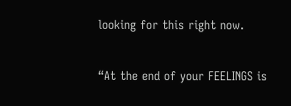looking for this right now.

“At the end of your FEELINGS is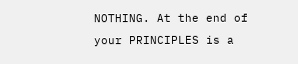NOTHING. At the end of your PRINCIPLES is a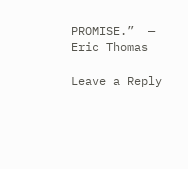PROMISE.”  — Eric Thomas

Leave a Reply